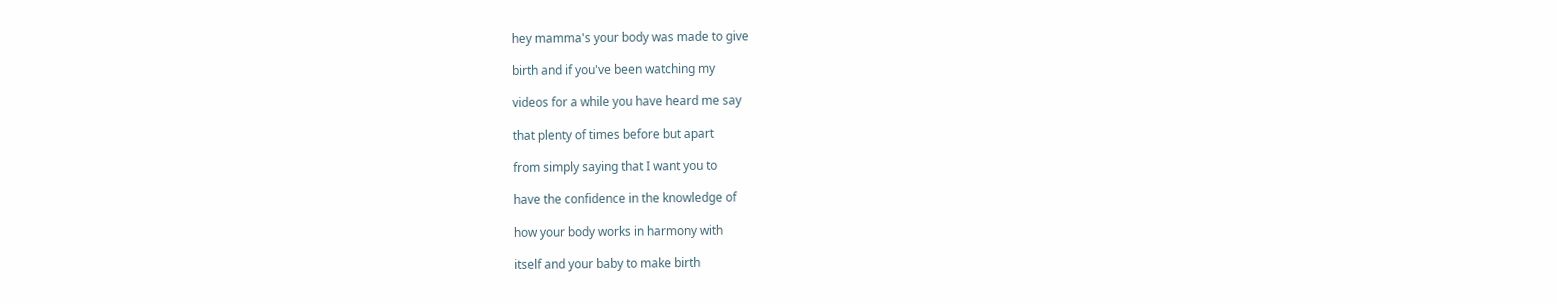hey mamma's your body was made to give

birth and if you've been watching my

videos for a while you have heard me say

that plenty of times before but apart

from simply saying that I want you to

have the confidence in the knowledge of

how your body works in harmony with

itself and your baby to make birth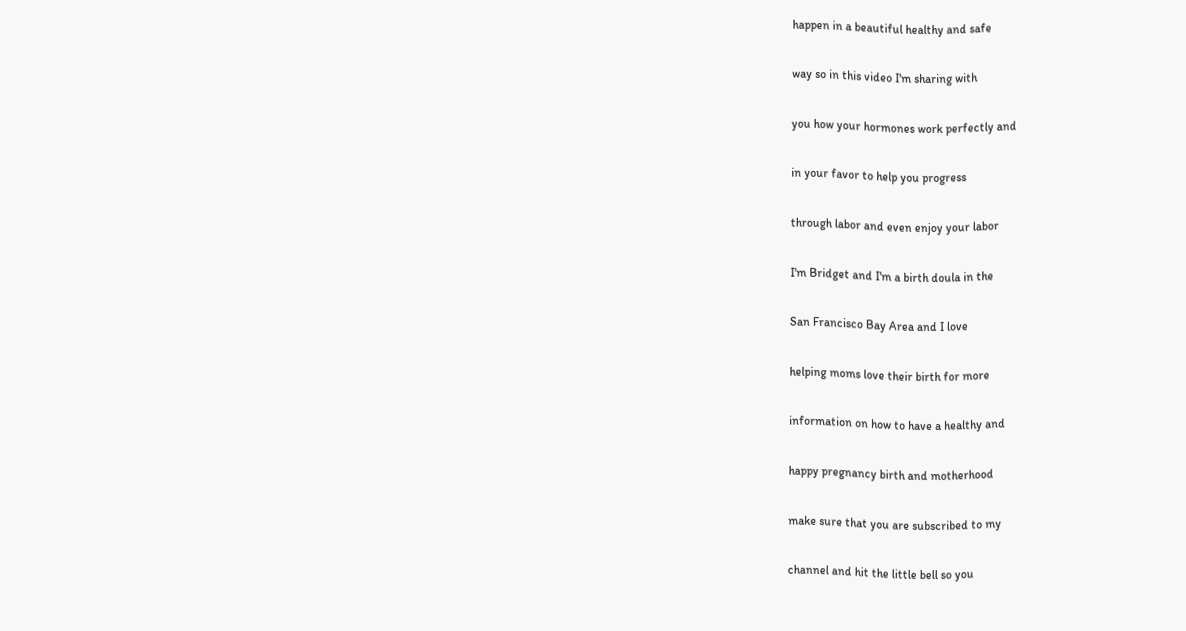happen in a beautiful healthy and safe

way so in this video I'm sharing with

you how your hormones work perfectly and

in your favor to help you progress

through labor and even enjoy your labor

I'm Bridget and I'm a birth doula in the

San Francisco Bay Area and I love

helping moms love their birth for more

information on how to have a healthy and

happy pregnancy birth and motherhood

make sure that you are subscribed to my

channel and hit the little bell so you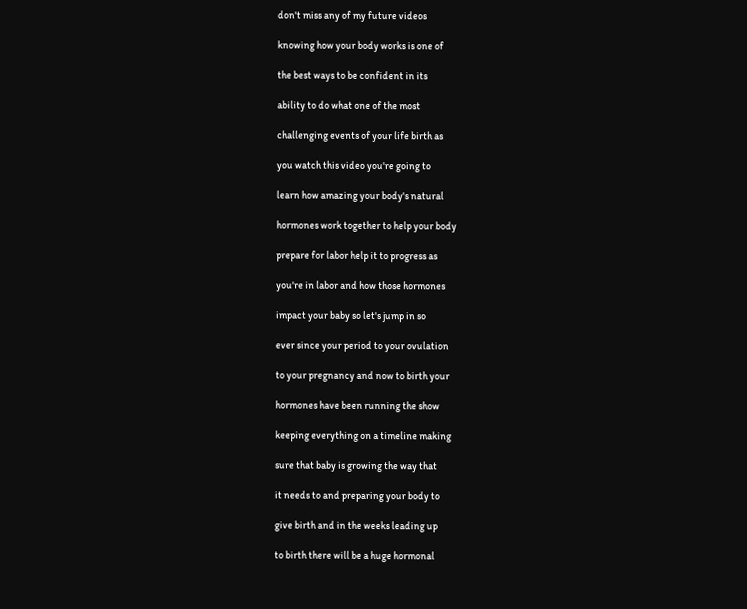don't miss any of my future videos

knowing how your body works is one of

the best ways to be confident in its

ability to do what one of the most

challenging events of your life birth as

you watch this video you're going to

learn how amazing your body's natural

hormones work together to help your body

prepare for labor help it to progress as

you're in labor and how those hormones

impact your baby so let's jump in so

ever since your period to your ovulation

to your pregnancy and now to birth your

hormones have been running the show

keeping everything on a timeline making

sure that baby is growing the way that

it needs to and preparing your body to

give birth and in the weeks leading up

to birth there will be a huge hormonal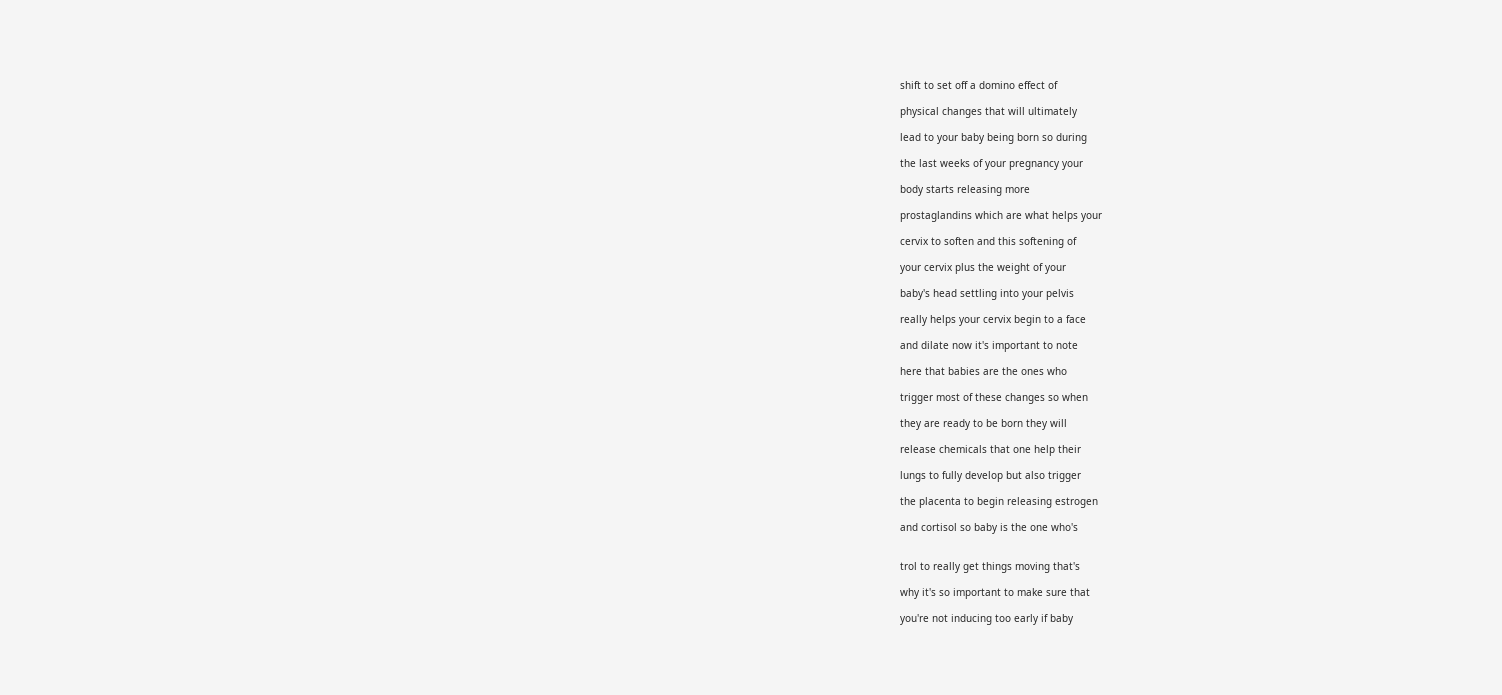shift to set off a domino effect of

physical changes that will ultimately

lead to your baby being born so during

the last weeks of your pregnancy your

body starts releasing more

prostaglandins which are what helps your

cervix to soften and this softening of

your cervix plus the weight of your

baby's head settling into your pelvis

really helps your cervix begin to a face

and dilate now it's important to note

here that babies are the ones who

trigger most of these changes so when

they are ready to be born they will

release chemicals that one help their

lungs to fully develop but also trigger

the placenta to begin releasing estrogen

and cortisol so baby is the one who's


trol to really get things moving that's

why it's so important to make sure that

you're not inducing too early if baby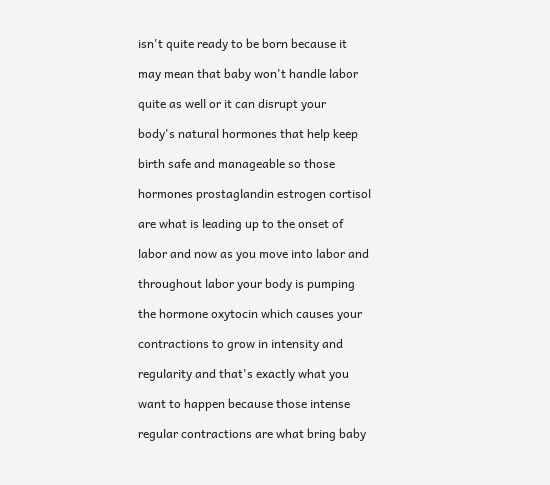isn't quite ready to be born because it

may mean that baby won't handle labor

quite as well or it can disrupt your

body's natural hormones that help keep

birth safe and manageable so those

hormones prostaglandin estrogen cortisol

are what is leading up to the onset of

labor and now as you move into labor and

throughout labor your body is pumping

the hormone oxytocin which causes your

contractions to grow in intensity and

regularity and that's exactly what you

want to happen because those intense

regular contractions are what bring baby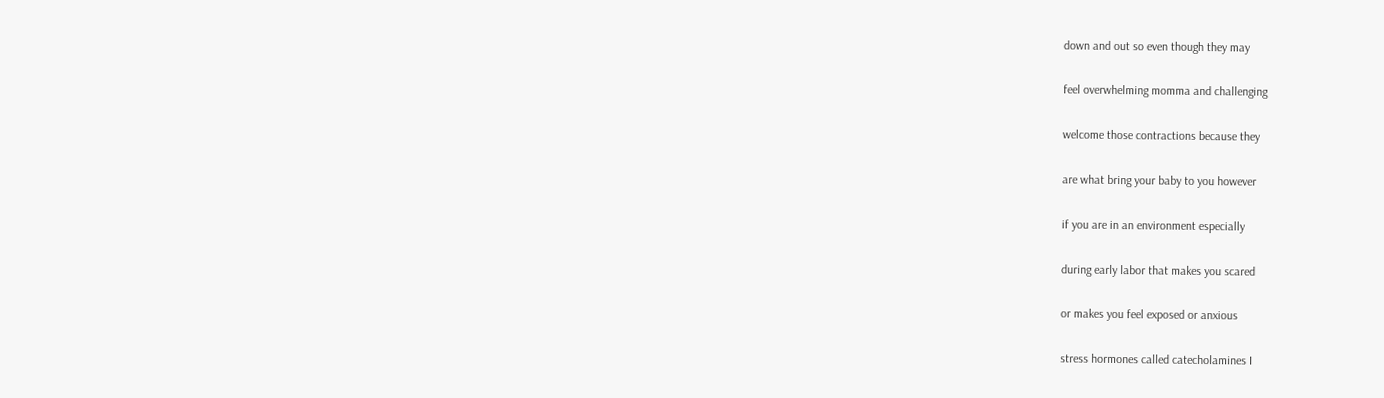down and out so even though they may

feel overwhelming momma and challenging

welcome those contractions because they

are what bring your baby to you however

if you are in an environment especially

during early labor that makes you scared

or makes you feel exposed or anxious

stress hormones called catecholamines I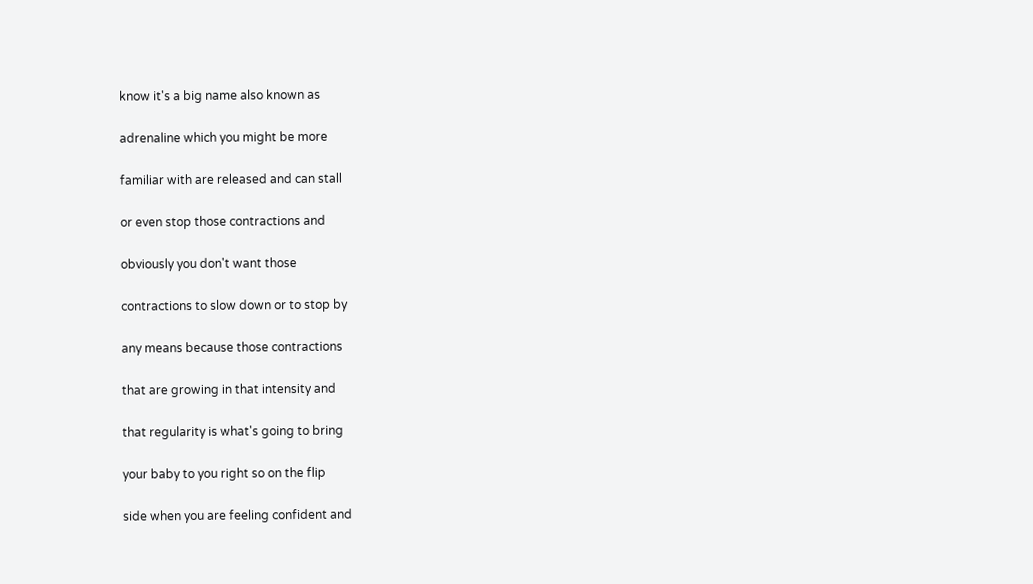know it's a big name also known as

adrenaline which you might be more

familiar with are released and can stall

or even stop those contractions and

obviously you don't want those

contractions to slow down or to stop by

any means because those contractions

that are growing in that intensity and

that regularity is what's going to bring

your baby to you right so on the flip

side when you are feeling confident and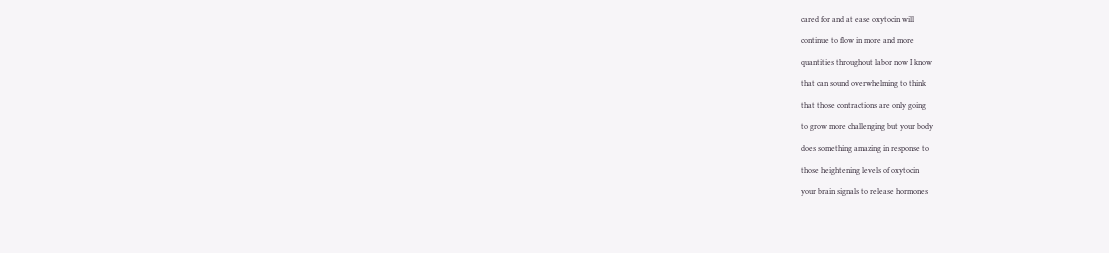cared for and at ease oxytocin will

continue to flow in more and more

quantities throughout labor now I know

that can sound overwhelming to think

that those contractions are only going

to grow more challenging but your body

does something amazing in response to

those heightening levels of oxytocin

your brain signals to release hormones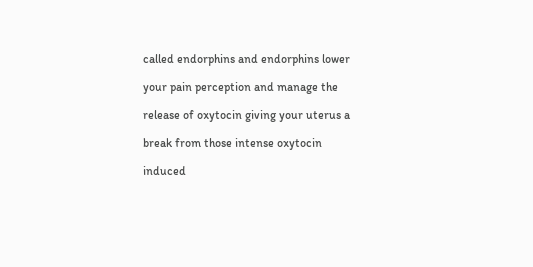called endorphins and endorphins lower

your pain perception and manage the

release of oxytocin giving your uterus a

break from those intense oxytocin

induced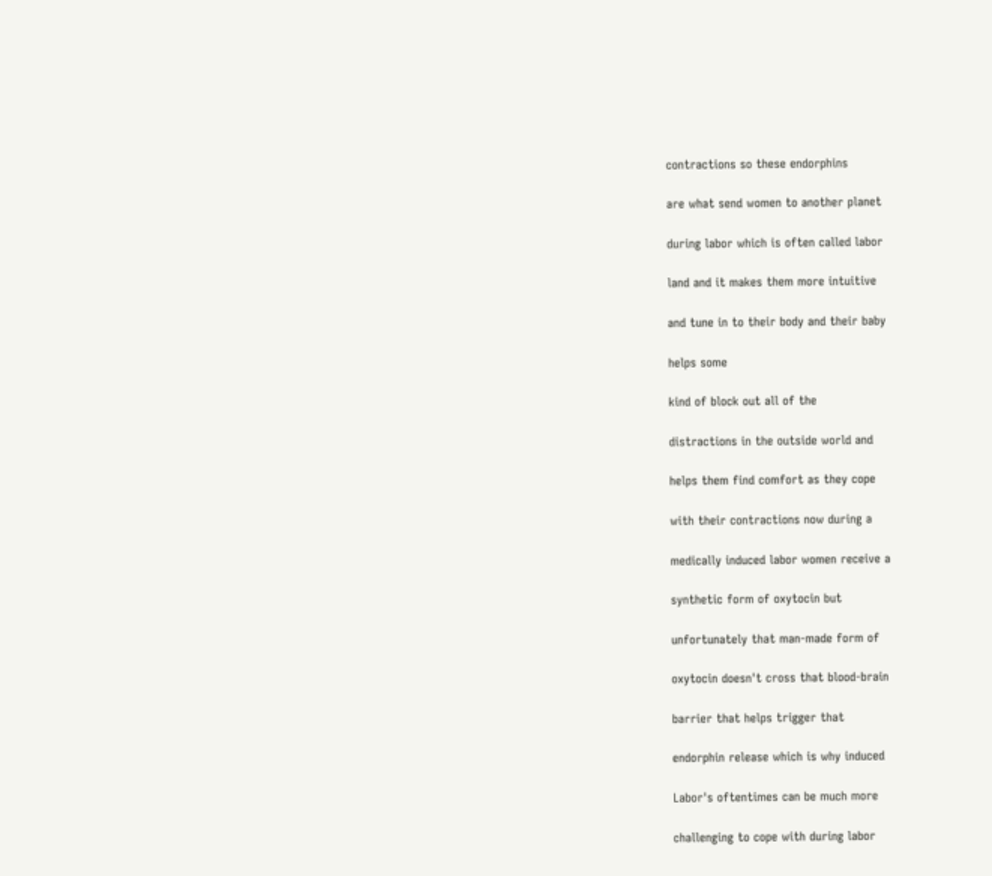contractions so these endorphins

are what send women to another planet

during labor which is often called labor

land and it makes them more intuitive

and tune in to their body and their baby

helps some

kind of block out all of the

distractions in the outside world and

helps them find comfort as they cope

with their contractions now during a

medically induced labor women receive a

synthetic form of oxytocin but

unfortunately that man-made form of

oxytocin doesn't cross that blood-brain

barrier that helps trigger that

endorphin release which is why induced

Labor's oftentimes can be much more

challenging to cope with during labor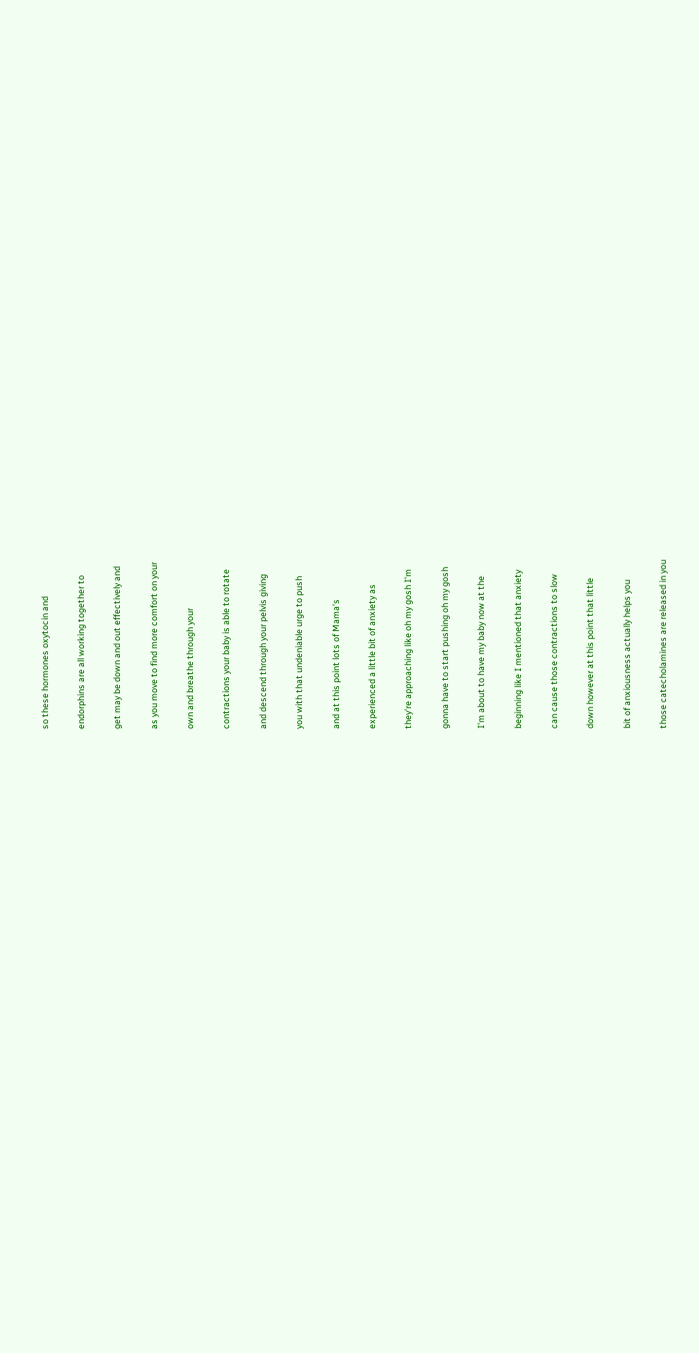so these hormones oxytocin and

endorphins are all working together to

get may be down and out effectively and

as you move to find more comfort on your

own and breathe through your

contractions your baby is able to rotate

and descend through your pelvis giving

you with that undeniable urge to push

and at this point lots of Mama's

experienced a little bit of anxiety as

they're approaching like oh my gosh I'm

gonna have to start pushing oh my gosh

I'm about to have my baby now at the

beginning like I mentioned that anxiety

can cause those contractions to slow

down however at this point that little

bit of anxiousness actually helps you

those catecholamines are released in you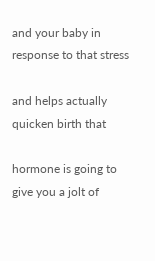and your baby in response to that stress

and helps actually quicken birth that

hormone is going to give you a jolt of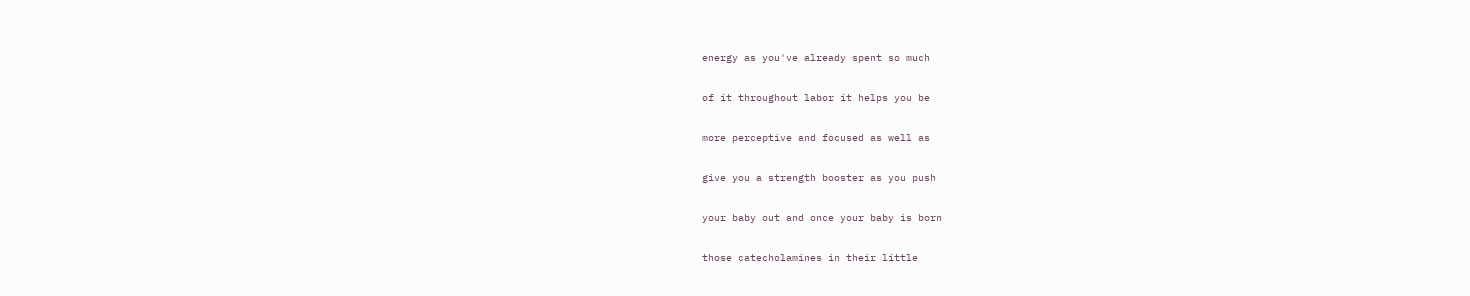energy as you've already spent so much

of it throughout labor it helps you be

more perceptive and focused as well as

give you a strength booster as you push

your baby out and once your baby is born

those catecholamines in their little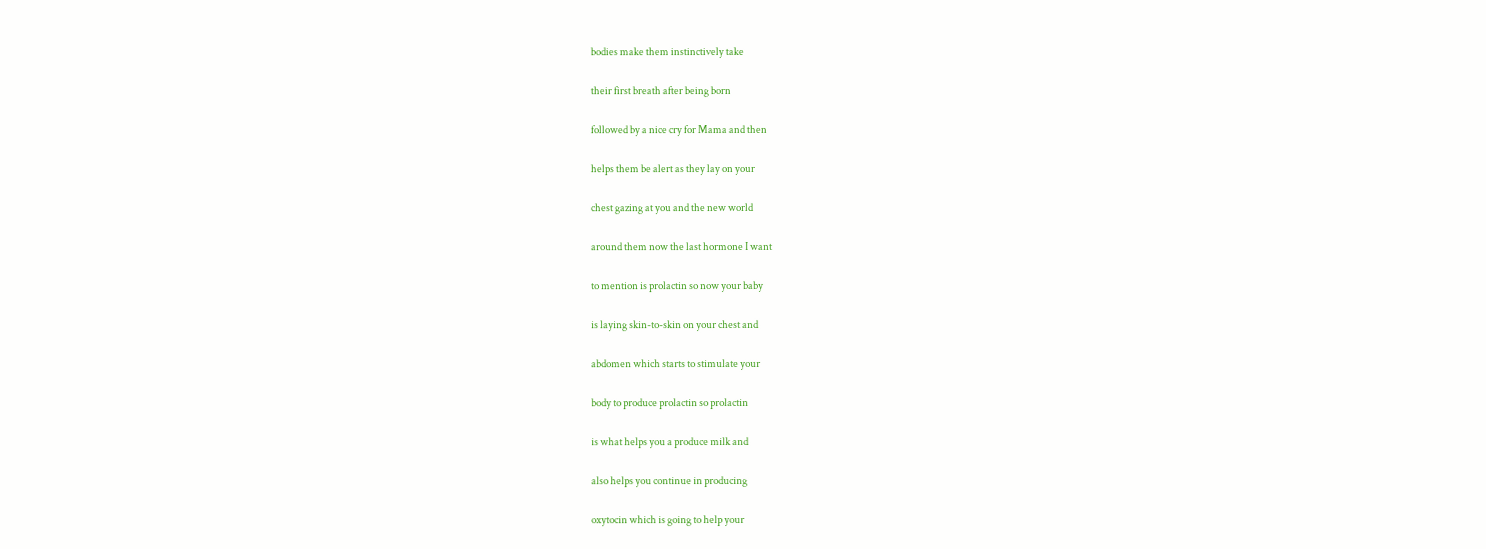bodies make them instinctively take

their first breath after being born

followed by a nice cry for Mama and then

helps them be alert as they lay on your

chest gazing at you and the new world

around them now the last hormone I want

to mention is prolactin so now your baby

is laying skin-to-skin on your chest and

abdomen which starts to stimulate your

body to produce prolactin so prolactin

is what helps you a produce milk and

also helps you continue in producing

oxytocin which is going to help your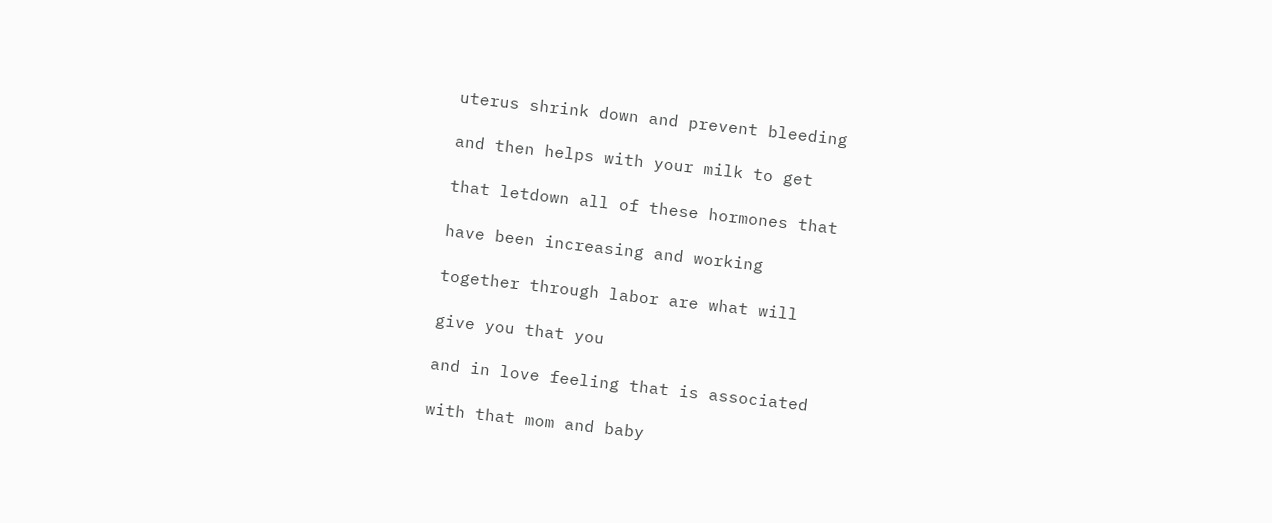uterus shrink down and prevent bleeding

and then helps with your milk to get

that letdown all of these hormones that

have been increasing and working

together through labor are what will

give you that you

and in love feeling that is associated

with that mom and baby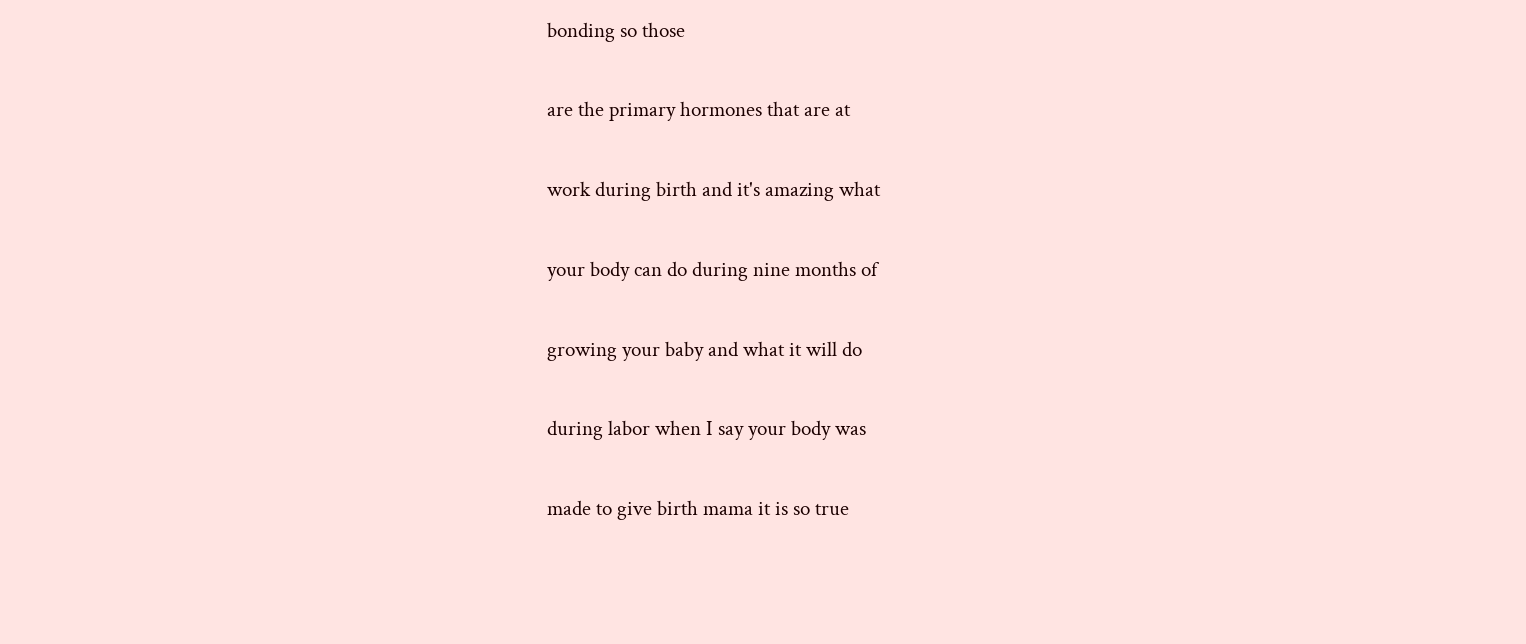bonding so those

are the primary hormones that are at

work during birth and it's amazing what

your body can do during nine months of

growing your baby and what it will do

during labor when I say your body was

made to give birth mama it is so true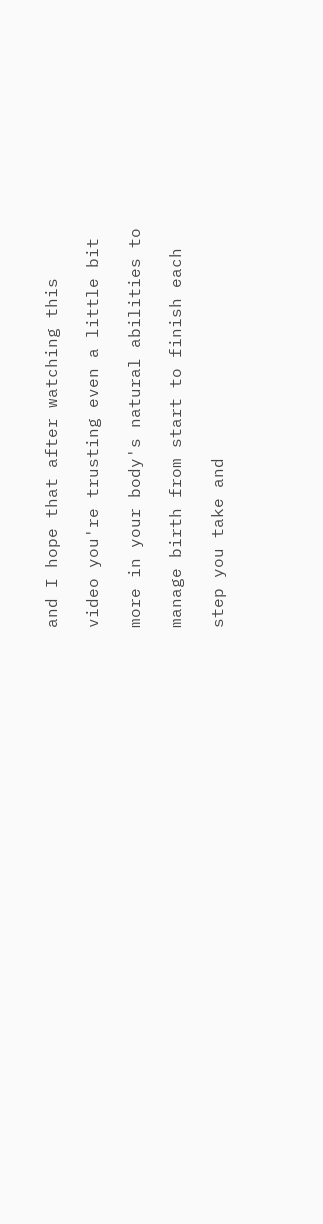and I hope that after watching this

video you're trusting even a little bit

more in your body's natural abilities to

manage birth from start to finish each

step you take and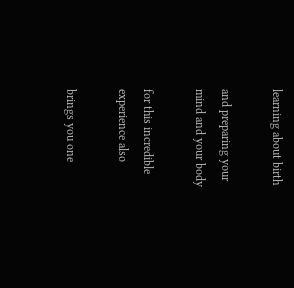learning about birth

and preparing your mind and your body

for this incredible experience also

brings you one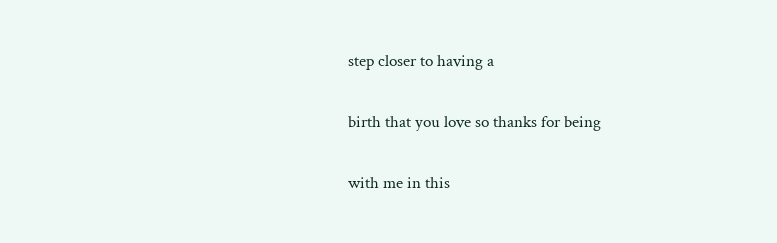step closer to having a

birth that you love so thanks for being

with me in this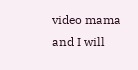video mama and I will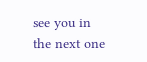see you in the next one